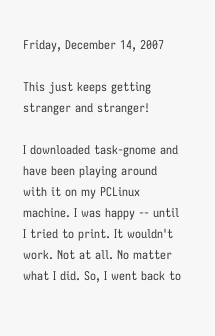Friday, December 14, 2007

This just keeps getting stranger and stranger!

I downloaded task-gnome and have been playing around with it on my PCLinux machine. I was happy -- until I tried to print. It wouldn't work. Not at all. No matter what I did. So, I went back to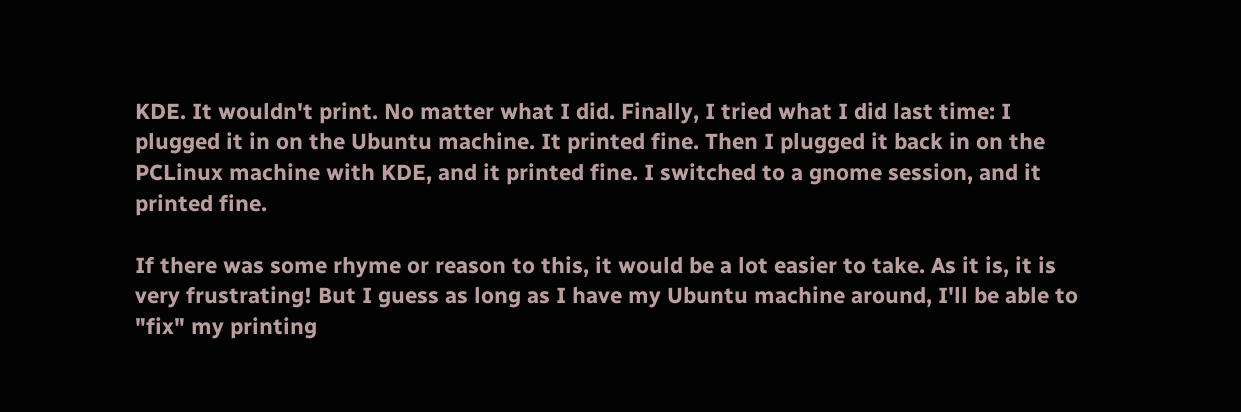KDE. It wouldn't print. No matter what I did. Finally, I tried what I did last time: I plugged it in on the Ubuntu machine. It printed fine. Then I plugged it back in on the PCLinux machine with KDE, and it printed fine. I switched to a gnome session, and it printed fine.

If there was some rhyme or reason to this, it would be a lot easier to take. As it is, it is very frustrating! But I guess as long as I have my Ubuntu machine around, I'll be able to "fix" my printing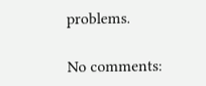problems.

No comments: